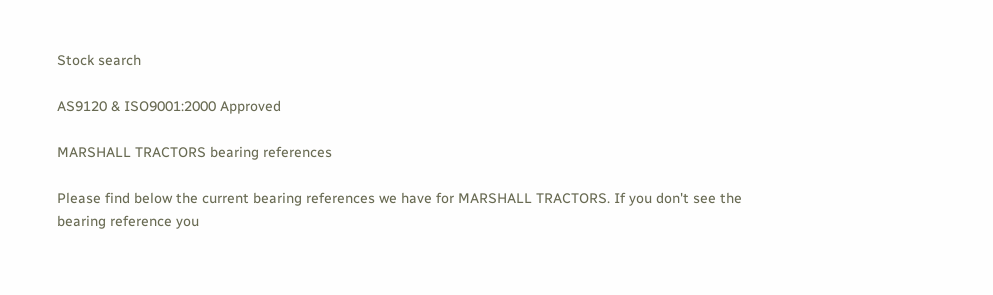Stock search

AS9120 & ISO9001:2000 Approved

MARSHALL TRACTORS bearing references

Please find below the current bearing references we have for MARSHALL TRACTORS. If you don't see the bearing reference you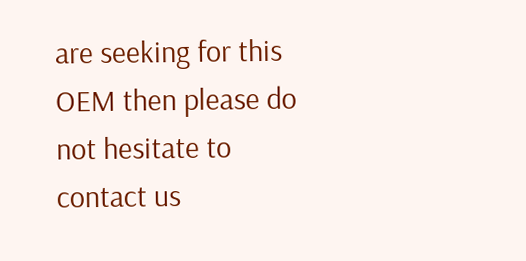are seeking for this OEM then please do not hesitate to contact us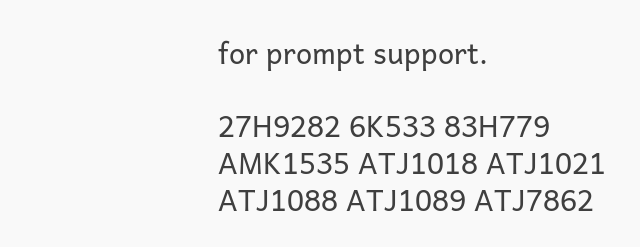for prompt support.

27H9282 6K533 83H779
AMK1535 ATJ1018 ATJ1021
ATJ1088 ATJ1089 ATJ7862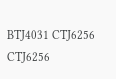BTJ4031 CTJ6256 CTJ6256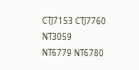CTJ7153 CTJ7760 NT3059
NT6779 NT6780